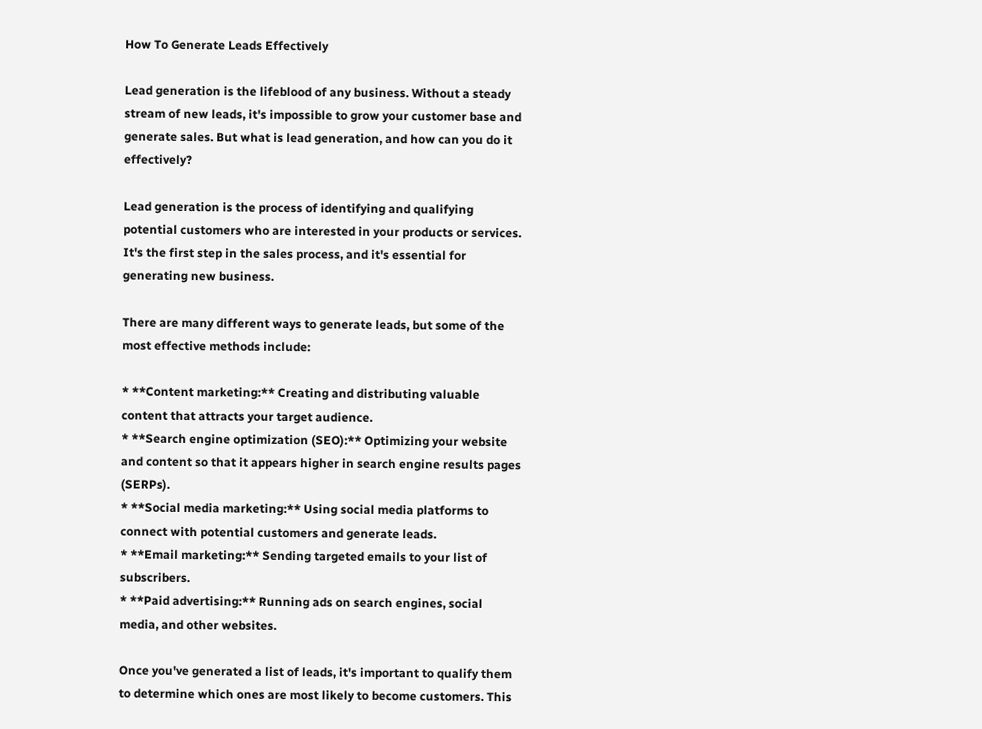How To Generate Leads Effectively

Lead generation is the lifeblood of any business. Without a steady stream of new leads, it's impossible to grow your customer base and generate sales. But what is lead generation, and how can you do it effectively?

Lead generation is the process of identifying and qualifying potential customers who are interested in your products or services. It's the first step in the sales process, and it's essential for generating new business.

There are many different ways to generate leads, but some of the most effective methods include:

* **Content marketing:** Creating and distributing valuable content that attracts your target audience.
* **Search engine optimization (SEO):** Optimizing your website and content so that it appears higher in search engine results pages (SERPs).
* **Social media marketing:** Using social media platforms to connect with potential customers and generate leads.
* **Email marketing:** Sending targeted emails to your list of subscribers.
* **Paid advertising:** Running ads on search engines, social media, and other websites.

Once you've generated a list of leads, it's important to qualify them to determine which ones are most likely to become customers. This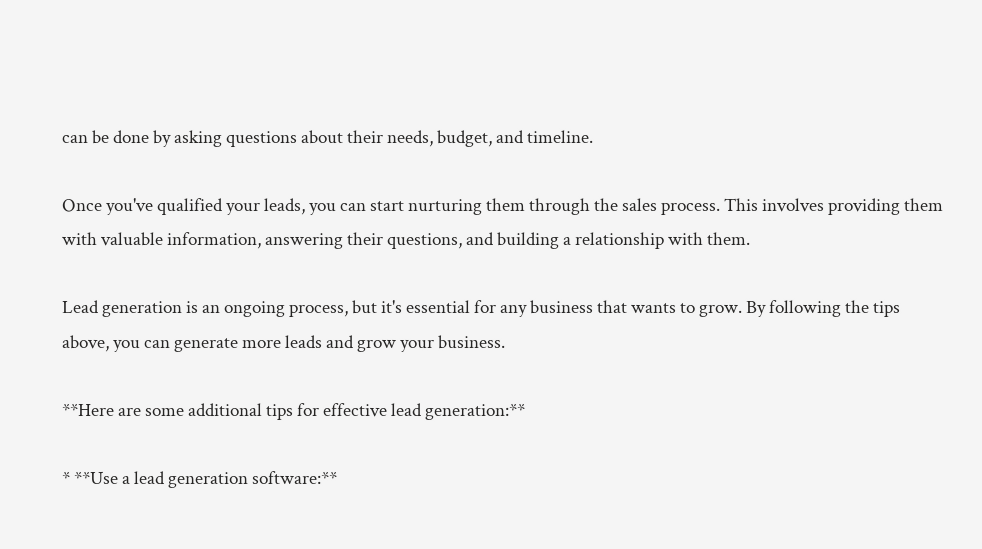can be done by asking questions about their needs, budget, and timeline.

Once you've qualified your leads, you can start nurturing them through the sales process. This involves providing them with valuable information, answering their questions, and building a relationship with them.

Lead generation is an ongoing process, but it's essential for any business that wants to grow. By following the tips above, you can generate more leads and grow your business.

**Here are some additional tips for effective lead generation:**

* **Use a lead generation software:**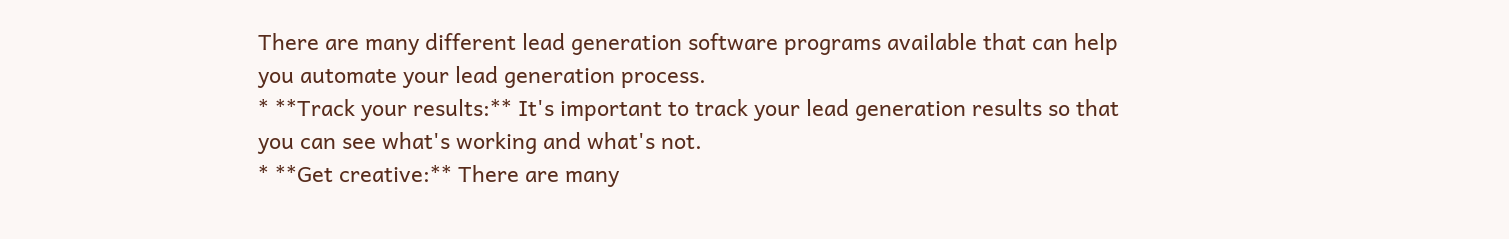There are many different lead generation software programs available that can help you automate your lead generation process.
* **Track your results:** It's important to track your lead generation results so that you can see what's working and what's not.
* **Get creative:** There are many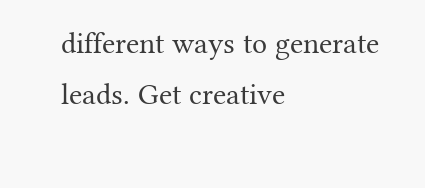different ways to generate leads. Get creative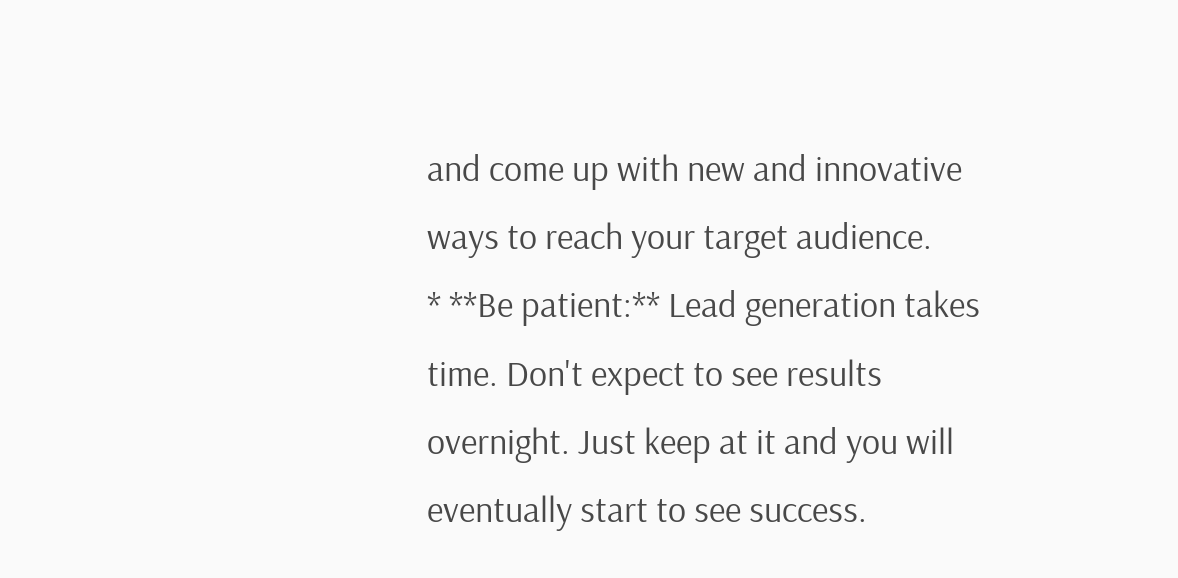and come up with new and innovative ways to reach your target audience.
* **Be patient:** Lead generation takes time. Don't expect to see results overnight. Just keep at it and you will eventually start to see success.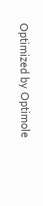Optimized by Optimole